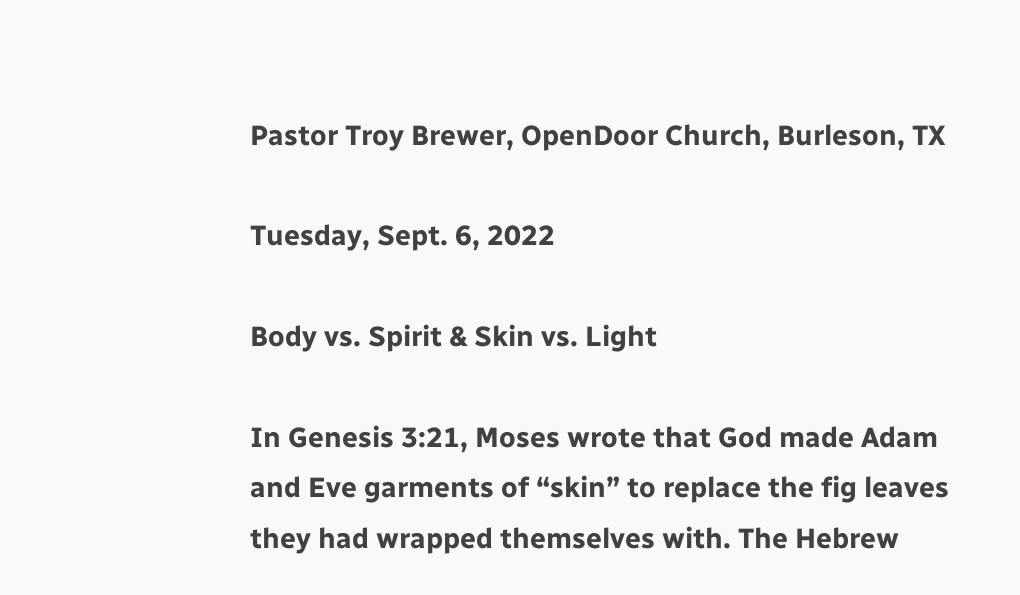Pastor Troy Brewer, OpenDoor Church, Burleson, TX

Tuesday, Sept. 6, 2022

Body vs. Spirit & Skin vs. Light

In Genesis 3:21, Moses wrote that God made Adam and Eve garments of “skin” to replace the fig leaves they had wrapped themselves with. The Hebrew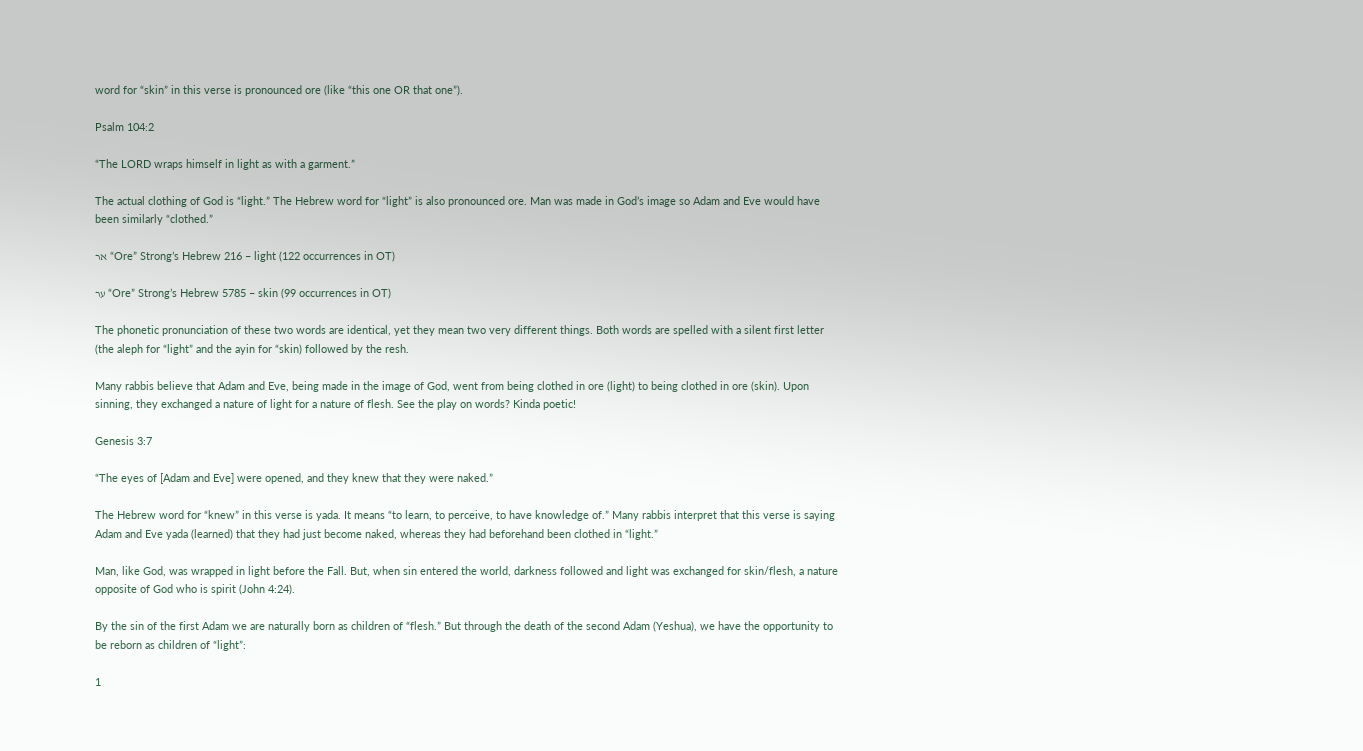word for “skin” in this verse is pronounced ore (like “this one OR that one”).

Psalm 104:2

“The LORD wraps himself in light as with a garment.”

The actual clothing of God is “light.” The Hebrew word for “light” is also pronounced ore. Man was made in God’s image so Adam and Eve would have been similarly “clothed.”

אר “Ore” Strong’s Hebrew 216 – light (122 occurrences in OT)

ער “Ore” Strong’s Hebrew 5785 – skin (99 occurrences in OT)

The phonetic pronunciation of these two words are identical, yet they mean two very different things. Both words are spelled with a silent first letter (the aleph for “light” and the ayin for “skin) followed by the resh.

Many rabbis believe that Adam and Eve, being made in the image of God, went from being clothed in ore (light) to being clothed in ore (skin). Upon sinning, they exchanged a nature of light for a nature of flesh. See the play on words? Kinda poetic!

Genesis 3:7

“The eyes of [Adam and Eve] were opened, and they knew that they were naked.”

The Hebrew word for “knew” in this verse is yada. It means “to learn, to perceive, to have knowledge of.” Many rabbis interpret that this verse is saying Adam and Eve yada (learned) that they had just become naked, whereas they had beforehand been clothed in “light.”

Man, like God, was wrapped in light before the Fall. But, when sin entered the world, darkness followed and light was exchanged for skin/flesh, a nature opposite of God who is spirit (John 4:24).

By the sin of the first Adam we are naturally born as children of “flesh.” But through the death of the second Adam (Yeshua), we have the opportunity to be reborn as children of “light”:

1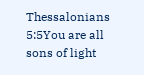Thessalonians 5:5You are all sons of light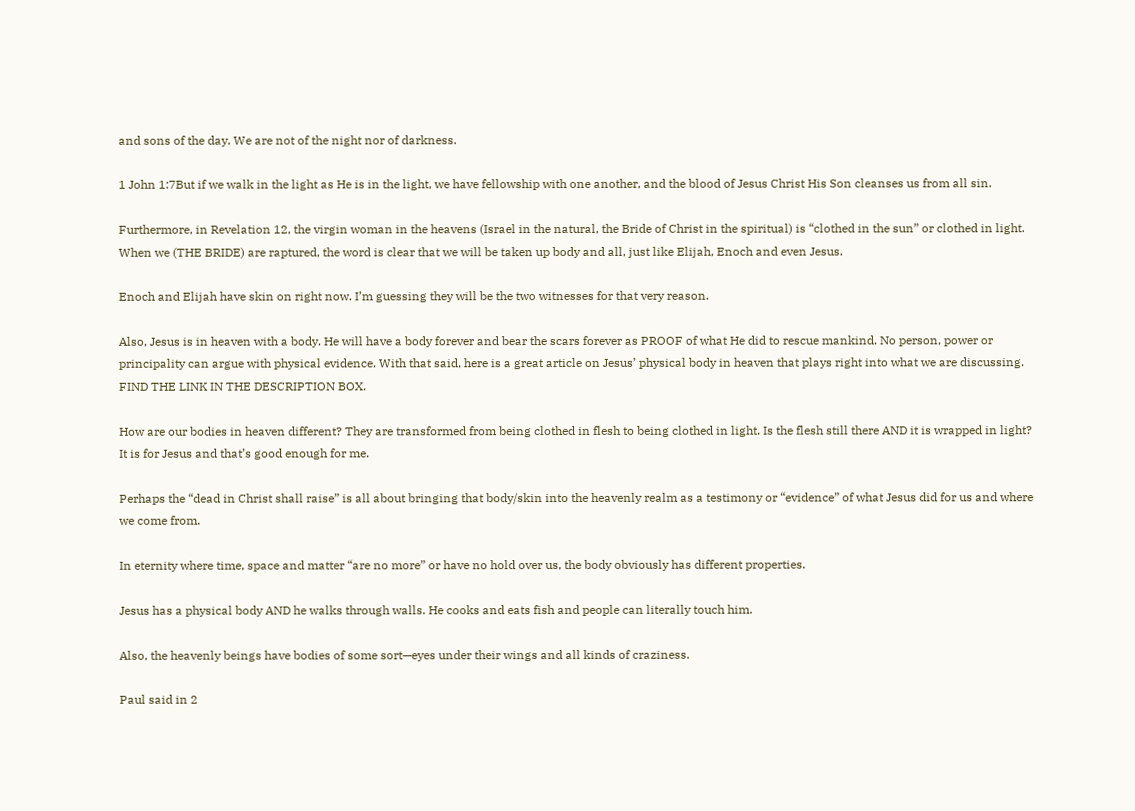and sons of the day. We are not of the night nor of darkness.

1 John 1:7But if we walk in the light as He is in the light, we have fellowship with one another, and the blood of Jesus Christ His Son cleanses us from all sin.

Furthermore, in Revelation 12, the virgin woman in the heavens (Israel in the natural, the Bride of Christ in the spiritual) is “clothed in the sun” or clothed in light. When we (THE BRIDE) are raptured, the word is clear that we will be taken up body and all, just like Elijah, Enoch and even Jesus.

Enoch and Elijah have skin on right now. I’m guessing they will be the two witnesses for that very reason.

Also, Jesus is in heaven with a body. He will have a body forever and bear the scars forever as PROOF of what He did to rescue mankind. No person, power or principality can argue with physical evidence. With that said, here is a great article on Jesus’ physical body in heaven that plays right into what we are discussing. FIND THE LINK IN THE DESCRIPTION BOX.

How are our bodies in heaven different? They are transformed from being clothed in flesh to being clothed in light. Is the flesh still there AND it is wrapped in light? It is for Jesus and that’s good enough for me.

Perhaps the “dead in Christ shall raise” is all about bringing that body/skin into the heavenly realm as a testimony or “evidence” of what Jesus did for us and where we come from.

In eternity where time, space and matter “are no more” or have no hold over us, the body obviously has different properties.

Jesus has a physical body AND he walks through walls. He cooks and eats fish and people can literally touch him.

Also, the heavenly beings have bodies of some sort—eyes under their wings and all kinds of craziness.

Paul said in 2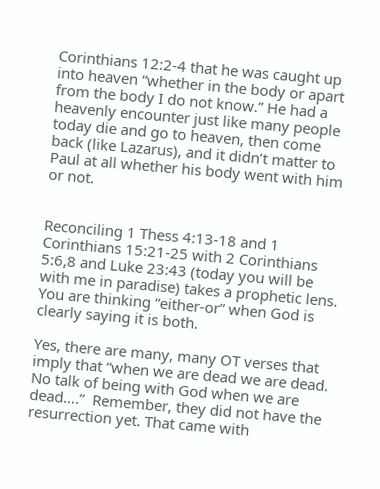Corinthians 12:2-4 that he was caught up into heaven “whether in the body or apart from the body I do not know.” He had a heavenly encounter just like many people today die and go to heaven, then come back (like Lazarus), and it didn’t matter to Paul at all whether his body went with him or not.


Reconciling 1 Thess 4:13-18 and 1 Corinthians 15:21-25 with 2 Corinthians 5:6,8 and Luke 23:43 (today you will be with me in paradise) takes a prophetic lens. You are thinking “either-or” when God is clearly saying it is both.

Yes, there are many, many OT verses that imply that “when we are dead we are dead. No talk of being with God when we are dead….”  Remember, they did not have the resurrection yet. That came with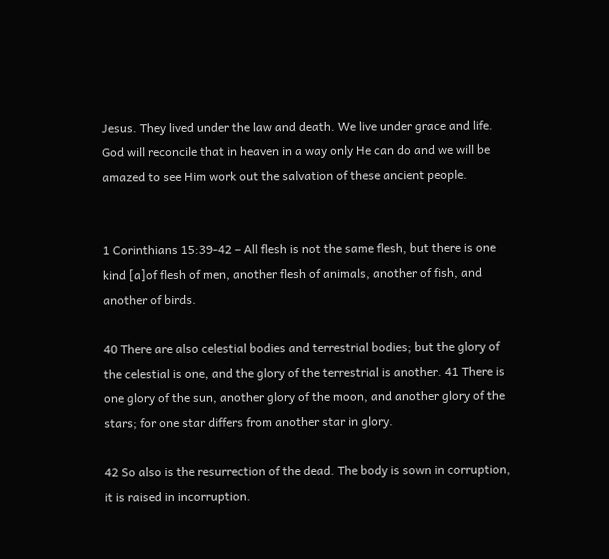Jesus. They lived under the law and death. We live under grace and life. God will reconcile that in heaven in a way only He can do and we will be amazed to see Him work out the salvation of these ancient people.


1 Corinthians 15:39-42 – All flesh is not the same flesh, but there is one kind [a]of flesh of men, another flesh of animals, another of fish, and another of birds.

40 There are also celestial bodies and terrestrial bodies; but the glory of the celestial is one, and the glory of the terrestrial is another. 41 There is one glory of the sun, another glory of the moon, and another glory of the stars; for one star differs from another star in glory.

42 So also is the resurrection of the dead. The body is sown in corruption, it is raised in incorruption.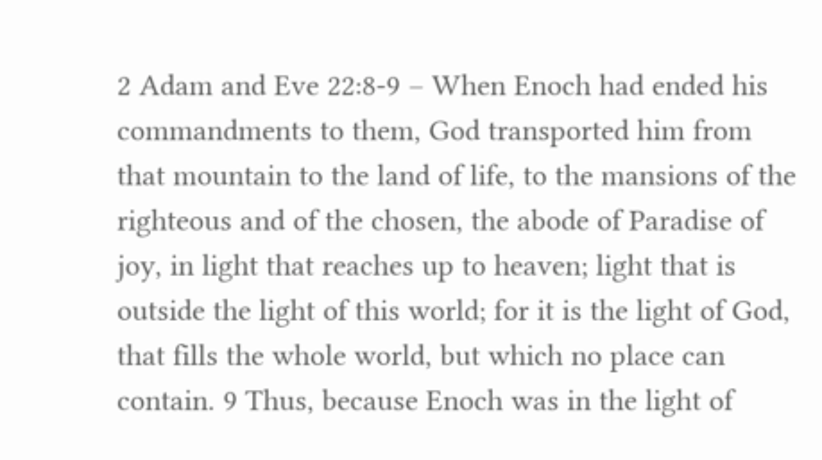2 Adam and Eve 22:8-9 – When Enoch had ended his commandments to them, God transported him from that mountain to the land of life, to the mansions of the righteous and of the chosen, the abode of Paradise of joy, in light that reaches up to heaven; light that is outside the light of this world; for it is the light of God, that fills the whole world, but which no place can contain. 9 Thus, because Enoch was in the light of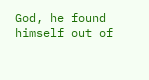God, he found himself out of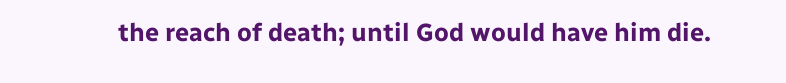the reach of death; until God would have him die.